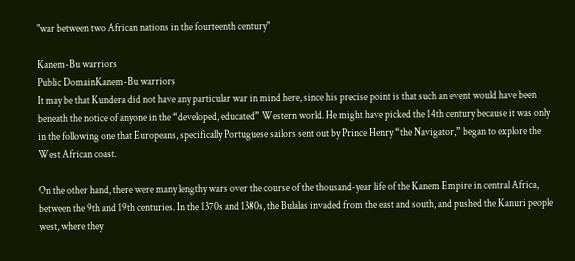"war between two African nations in the fourteenth century"

Kanem-Bu warriors
Public DomainKanem-Bu warriors
It may be that Kundera did not have any particular war in mind here, since his precise point is that such an event would have been beneath the notice of anyone in the “developed, educated” Western world. He might have picked the 14th century because it was only in the following one that Europeans, specifically Portuguese sailors sent out by Prince Henry “the Navigator,” began to explore the West African coast.

On the other hand, there were many lengthy wars over the course of the thousand-year life of the Kanem Empire in central Africa, between the 9th and 19th centuries. In the 1370s and 1380s, the Bulalas invaded from the east and south, and pushed the Kanuri people west, where they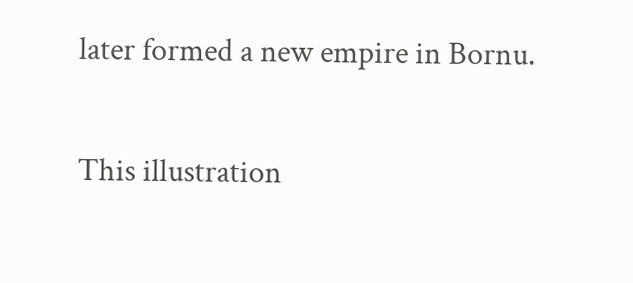later formed a new empire in Bornu.

This illustration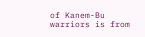of Kanem-Bu warriors is from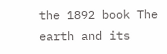the 1892 book The earth and its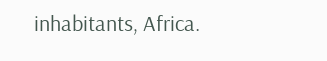inhabitants, Africa.